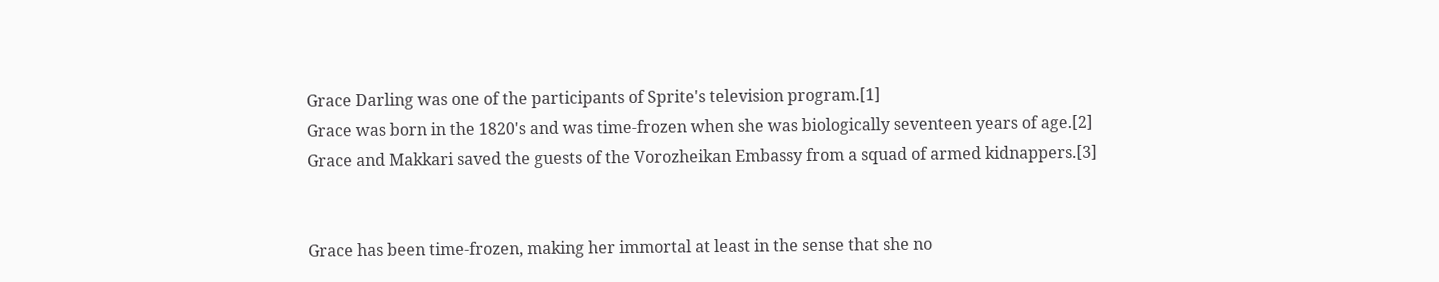Grace Darling was one of the participants of Sprite's television program.[1]
Grace was born in the 1820's and was time-frozen when she was biologically seventeen years of age.[2]
Grace and Makkari saved the guests of the Vorozheikan Embassy from a squad of armed kidnappers.[3]


Grace has been time-frozen, making her immortal at least in the sense that she no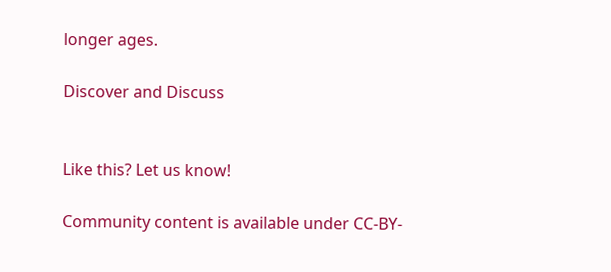longer ages.

Discover and Discuss


Like this? Let us know!

Community content is available under CC-BY-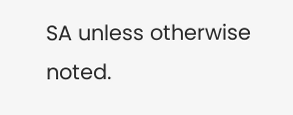SA unless otherwise noted.